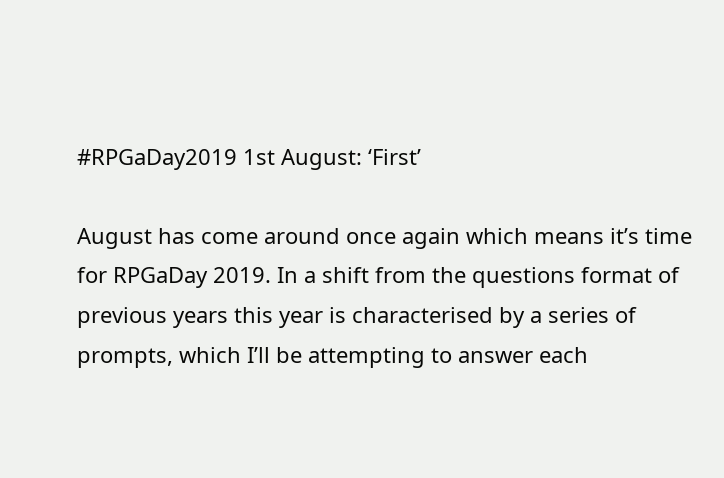#RPGaDay2019 1st August: ‘First’

August has come around once again which means it’s time for RPGaDay 2019. In a shift from the questions format of previous years this year is characterised by a series of prompts, which I’ll be attempting to answer each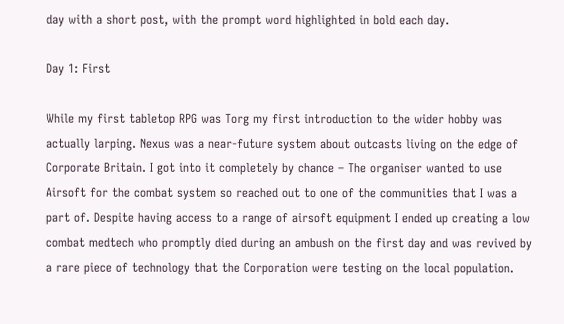day with a short post, with the prompt word highlighted in bold each day.

Day 1: First

While my first tabletop RPG was Torg my first introduction to the wider hobby was actually larping. Nexus was a near-future system about outcasts living on the edge of Corporate Britain. I got into it completely by chance – The organiser wanted to use Airsoft for the combat system so reached out to one of the communities that I was a part of. Despite having access to a range of airsoft equipment I ended up creating a low combat medtech who promptly died during an ambush on the first day and was revived by a rare piece of technology that the Corporation were testing on the local population.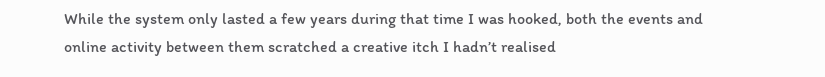While the system only lasted a few years during that time I was hooked, both the events and online activity between them scratched a creative itch I hadn’t realised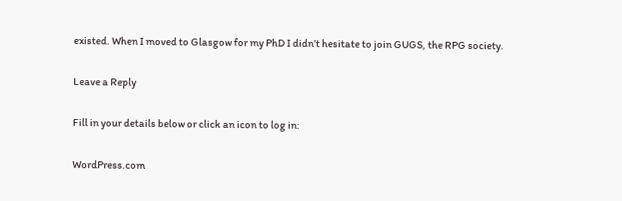existed. When I moved to Glasgow for my PhD I didn’t hesitate to join GUGS, the RPG society.

Leave a Reply

Fill in your details below or click an icon to log in:

WordPress.com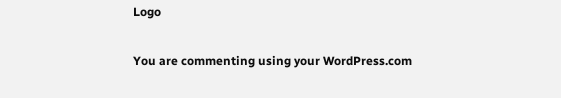Logo

You are commenting using your WordPress.com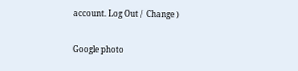account. Log Out /  Change )

Google photo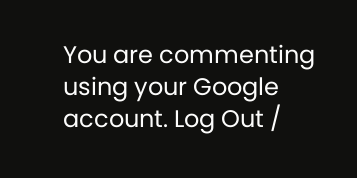You are commenting using your Google account. Log Out /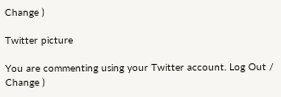Change )

Twitter picture

You are commenting using your Twitter account. Log Out /  Change )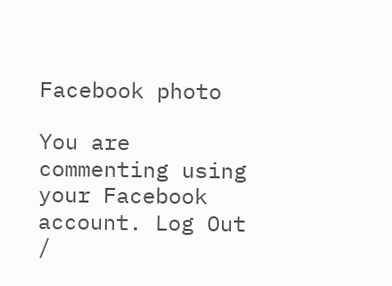Facebook photo

You are commenting using your Facebook account. Log Out /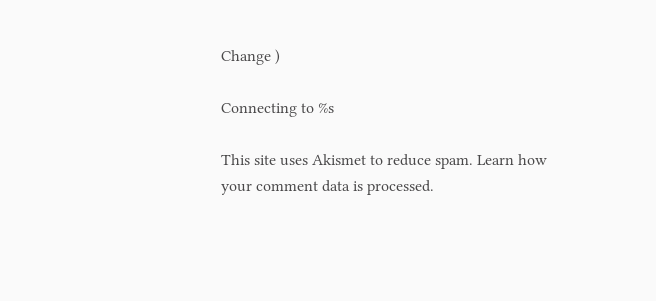Change )

Connecting to %s

This site uses Akismet to reduce spam. Learn how your comment data is processed.